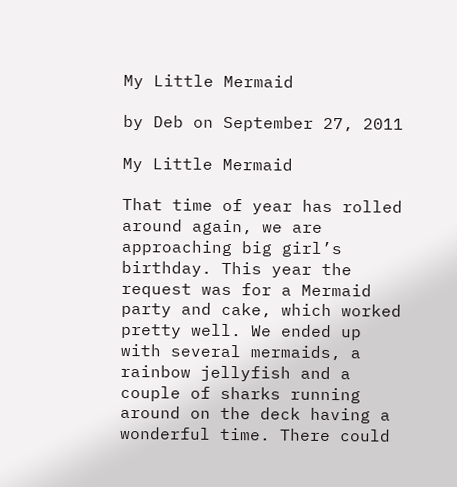My Little Mermaid

by Deb on September 27, 2011

My Little Mermaid

That time of year has rolled around again, we are approaching big girl’s birthday. This year the request was for a Mermaid party and cake, which worked pretty well. We ended up with several mermaids, a rainbow jellyfish and a couple of sharks running around on the deck having a wonderful time. There could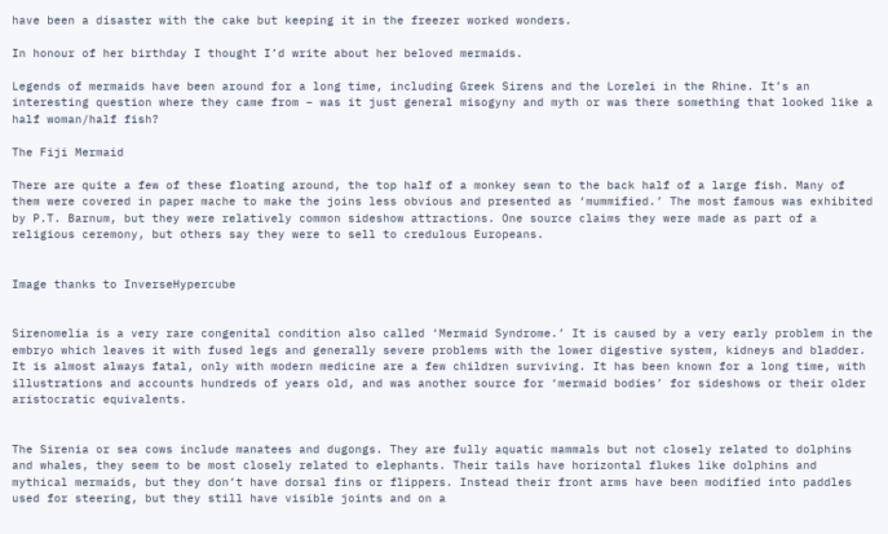have been a disaster with the cake but keeping it in the freezer worked wonders.

In honour of her birthday I thought I’d write about her beloved mermaids.

Legends of mermaids have been around for a long time, including Greek Sirens and the Lorelei in the Rhine. It’s an interesting question where they came from – was it just general misogyny and myth or was there something that looked like a half woman/half fish?

The Fiji Mermaid

There are quite a few of these floating around, the top half of a monkey sewn to the back half of a large fish. Many of them were covered in paper mache to make the joins less obvious and presented as ‘mummified.’ The most famous was exhibited by P.T. Barnum, but they were relatively common sideshow attractions. One source claims they were made as part of a religious ceremony, but others say they were to sell to credulous Europeans.


Image thanks to InverseHypercube


Sirenomelia is a very rare congenital condition also called ‘Mermaid Syndrome.’ It is caused by a very early problem in the embryo which leaves it with fused legs and generally severe problems with the lower digestive system, kidneys and bladder. It is almost always fatal, only with modern medicine are a few children surviving. It has been known for a long time, with illustrations and accounts hundreds of years old, and was another source for ‘mermaid bodies’ for sideshows or their older aristocratic equivalents.


The Sirenia or sea cows include manatees and dugongs. They are fully aquatic mammals but not closely related to dolphins and whales, they seem to be most closely related to elephants. Their tails have horizontal flukes like dolphins and mythical mermaids, but they don’t have dorsal fins or flippers. Instead their front arms have been modified into paddles used for steering, but they still have visible joints and on a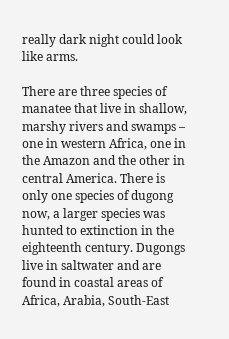really dark night could look like arms.

There are three species of manatee that live in shallow, marshy rivers and swamps – one in western Africa, one in the Amazon and the other in central America. There is only one species of dugong now, a larger species was hunted to extinction in the eighteenth century. Dugongs live in saltwater and are found in coastal areas of Africa, Arabia, South-East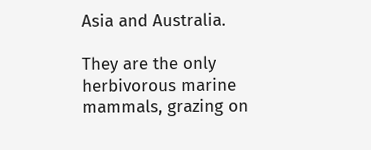Asia and Australia.

They are the only herbivorous marine mammals, grazing on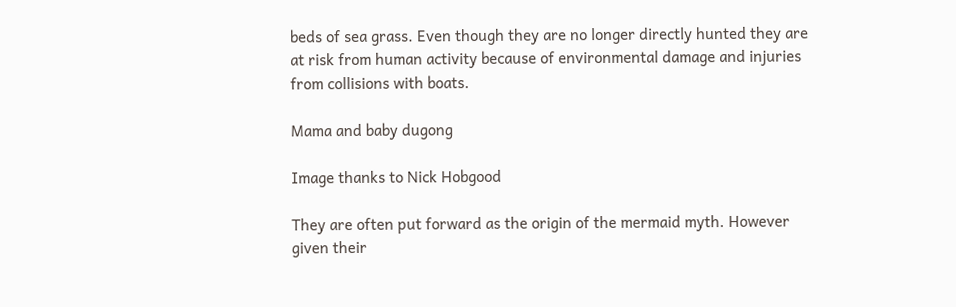beds of sea grass. Even though they are no longer directly hunted they are at risk from human activity because of environmental damage and injuries from collisions with boats.

Mama and baby dugong

Image thanks to Nick Hobgood

They are often put forward as the origin of the mermaid myth. However given their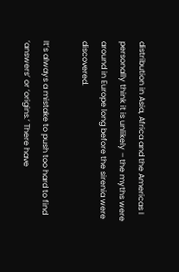distribution in Asia, Africa and the Americas I personally think it is unlikely – the myths were around in Europe long before the sirenia were discovered.

It’s always a mistake to push too hard to find ‘answers’ or ‘origins.’ There have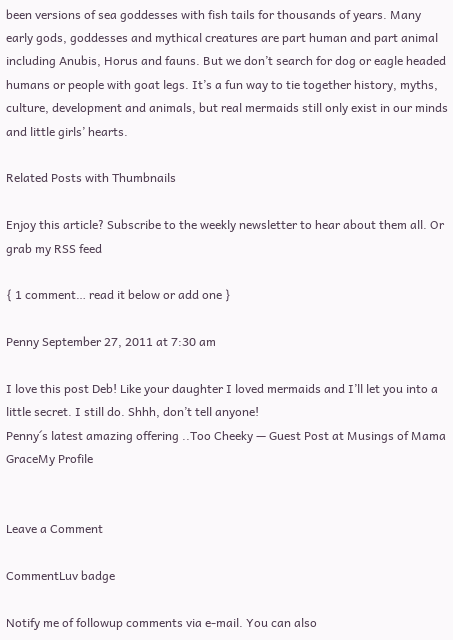been versions of sea goddesses with fish tails for thousands of years. Many early gods, goddesses and mythical creatures are part human and part animal including Anubis, Horus and fauns. But we don’t search for dog or eagle headed humans or people with goat legs. It’s a fun way to tie together history, myths, culture, development and animals, but real mermaids still only exist in our minds and little girls’ hearts.

Related Posts with Thumbnails

Enjoy this article? Subscribe to the weekly newsletter to hear about them all. Or grab my RSS feed

{ 1 comment… read it below or add one }

Penny September 27, 2011 at 7:30 am

I love this post Deb! Like your daughter I loved mermaids and I’ll let you into a little secret. I still do. Shhh, don’t tell anyone!
Penny´s latest amazing offering ..Too Cheeky — Guest Post at Musings of Mama GraceMy Profile


Leave a Comment

CommentLuv badge

Notify me of followup comments via e-mail. You can also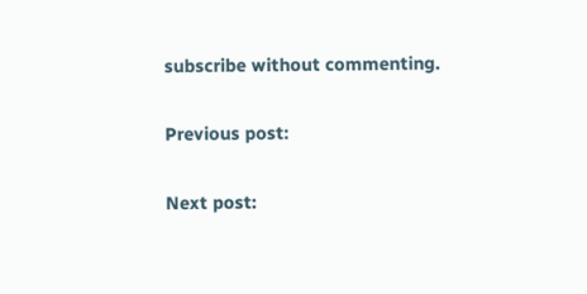subscribe without commenting.

Previous post:

Next post: